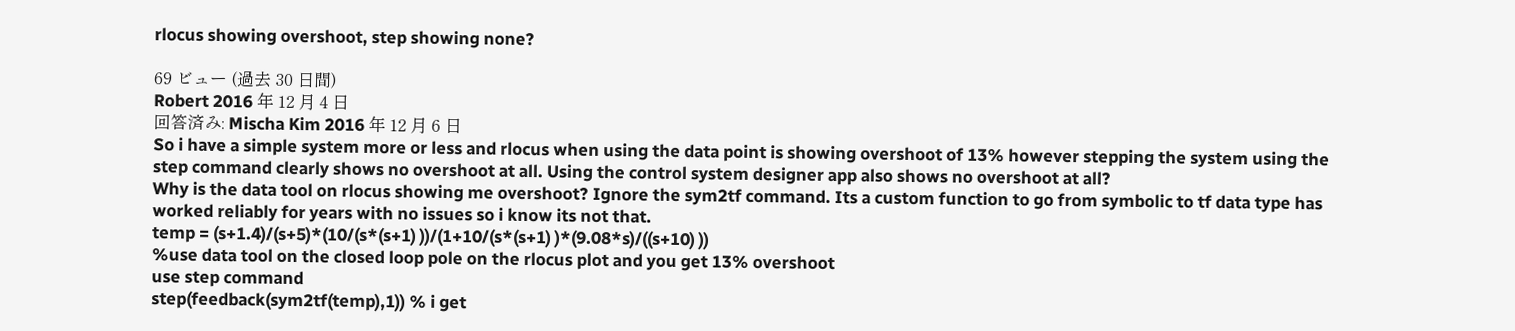rlocus showing overshoot, step showing none?

69 ビュー (過去 30 日間)
Robert 2016 年 12 月 4 日
回答済み: Mischa Kim 2016 年 12 月 6 日
So i have a simple system more or less and rlocus when using the data point is showing overshoot of 13% however stepping the system using the step command clearly shows no overshoot at all. Using the control system designer app also shows no overshoot at all?
Why is the data tool on rlocus showing me overshoot? Ignore the sym2tf command. Its a custom function to go from symbolic to tf data type has worked reliably for years with no issues so i know its not that.
temp = (s+1.4)/(s+5)*(10/(s*(s+1) ))/(1+10/(s*(s+1) )*(9.08*s)/((s+10) ))
%use data tool on the closed loop pole on the rlocus plot and you get 13% overshoot
use step command
step(feedback(sym2tf(temp),1)) % i get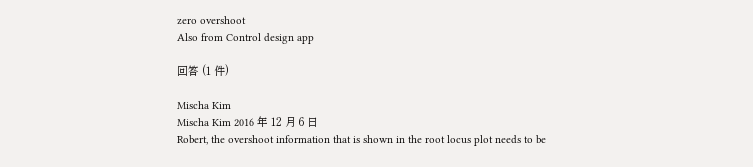zero overshoot
Also from Control design app

回答 (1 件)

Mischa Kim
Mischa Kim 2016 年 12 月 6 日
Robert, the overshoot information that is shown in the root locus plot needs to be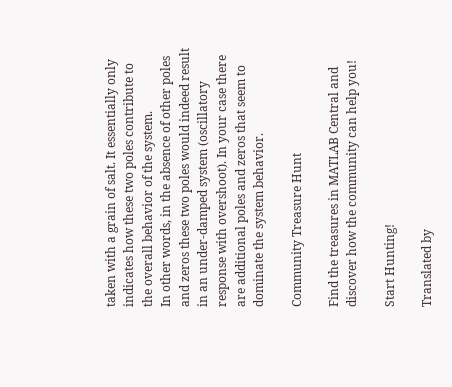taken with a grain of salt. It essentially only indicates how these two poles contribute to the overall behavior of the system.
In other words, in the absence of other poles and zeros these two poles would indeed result in an under-damped system (oscillatory response with overshoot). In your case there are additional poles and zeros that seem to dominate the system behavior.

Community Treasure Hunt

Find the treasures in MATLAB Central and discover how the community can help you!

Start Hunting!

Translated by